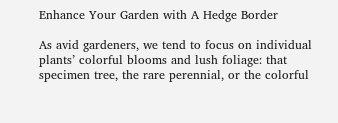Enhance Your Garden with A Hedge Border

As avid gardeners, we tend to focus on individual plants’ colorful blooms and lush foliage: that specimen tree, the rare perennial, or the colorful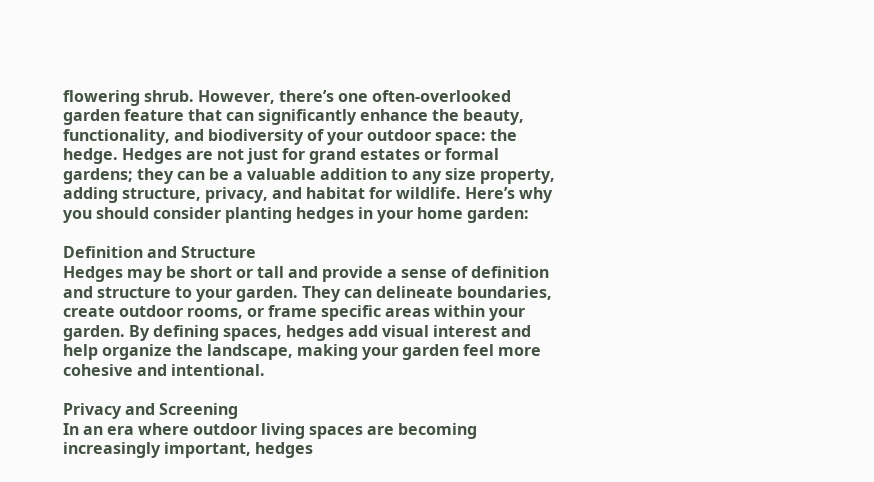flowering shrub. However, there’s one often-overlooked garden feature that can significantly enhance the beauty, functionality, and biodiversity of your outdoor space: the hedge. Hedges are not just for grand estates or formal gardens; they can be a valuable addition to any size property, adding structure, privacy, and habitat for wildlife. Here’s why you should consider planting hedges in your home garden:

Definition and Structure
Hedges may be short or tall and provide a sense of definition and structure to your garden. They can delineate boundaries, create outdoor rooms, or frame specific areas within your garden. By defining spaces, hedges add visual interest and help organize the landscape, making your garden feel more cohesive and intentional.

Privacy and Screening
In an era where outdoor living spaces are becoming increasingly important, hedges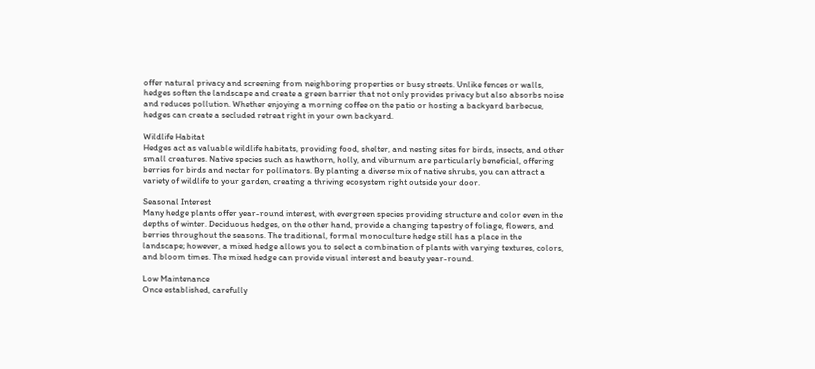offer natural privacy and screening from neighboring properties or busy streets. Unlike fences or walls, hedges soften the landscape and create a green barrier that not only provides privacy but also absorbs noise and reduces pollution. Whether enjoying a morning coffee on the patio or hosting a backyard barbecue, hedges can create a secluded retreat right in your own backyard.

Wildlife Habitat
Hedges act as valuable wildlife habitats, providing food, shelter, and nesting sites for birds, insects, and other small creatures. Native species such as hawthorn, holly, and viburnum are particularly beneficial, offering berries for birds and nectar for pollinators. By planting a diverse mix of native shrubs, you can attract a variety of wildlife to your garden, creating a thriving ecosystem right outside your door.

Seasonal Interest
Many hedge plants offer year-round interest, with evergreen species providing structure and color even in the depths of winter. Deciduous hedges, on the other hand, provide a changing tapestry of foliage, flowers, and berries throughout the seasons. The traditional, formal monoculture hedge still has a place in the landscape; however, a mixed hedge allows you to select a combination of plants with varying textures, colors, and bloom times. The mixed hedge can provide visual interest and beauty year-round.

Low Maintenance
Once established, carefully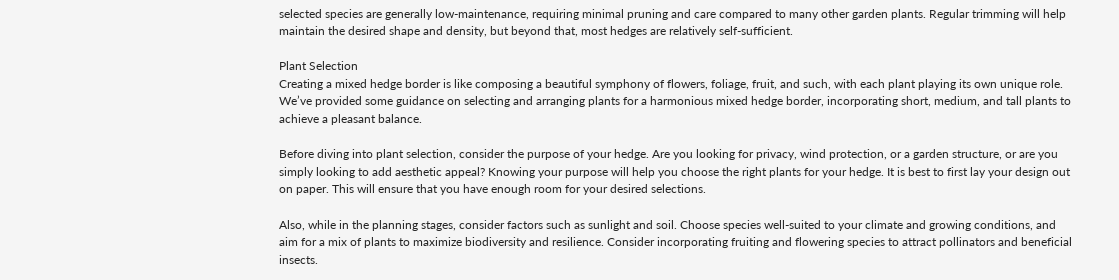selected species are generally low-maintenance, requiring minimal pruning and care compared to many other garden plants. Regular trimming will help maintain the desired shape and density, but beyond that, most hedges are relatively self-sufficient.

Plant Selection
Creating a mixed hedge border is like composing a beautiful symphony of flowers, foliage, fruit, and such, with each plant playing its own unique role. We’ve provided some guidance on selecting and arranging plants for a harmonious mixed hedge border, incorporating short, medium, and tall plants to achieve a pleasant balance.

Before diving into plant selection, consider the purpose of your hedge. Are you looking for privacy, wind protection, or a garden structure, or are you simply looking to add aesthetic appeal? Knowing your purpose will help you choose the right plants for your hedge. It is best to first lay your design out on paper. This will ensure that you have enough room for your desired selections.

Also, while in the planning stages, consider factors such as sunlight and soil. Choose species well-suited to your climate and growing conditions, and aim for a mix of plants to maximize biodiversity and resilience. Consider incorporating fruiting and flowering species to attract pollinators and beneficial insects.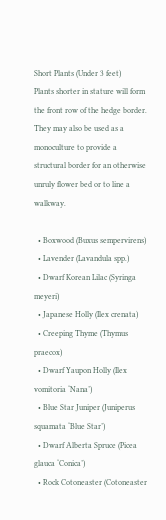Short Plants (Under 3 feet)
Plants shorter in stature will form the front row of the hedge border. They may also be used as a monoculture to provide a structural border for an otherwise unruly flower bed or to line a walkway.

  • Boxwood (Buxus sempervirens)
  • Lavender (Lavandula spp.)
  • Dwarf Korean Lilac (Syringa meyeri)
  • Japanese Holly (Ilex crenata)
  • Creeping Thyme (Thymus praecox)
  • Dwarf Yaupon Holly (Ilex vomitoria ‘Nana’)
  • Blue Star Juniper (Juniperus squamata ‘Blue Star’)
  • Dwarf Alberta Spruce (Picea glauca ‘Conica’)
  • Rock Cotoneaster (Cotoneaster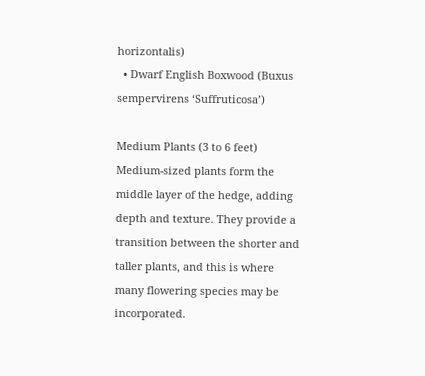horizontalis)
  • Dwarf English Boxwood (Buxus sempervirens ‘Suffruticosa’)

Medium Plants (3 to 6 feet)
Medium-sized plants form the middle layer of the hedge, adding depth and texture. They provide a transition between the shorter and taller plants, and this is where many flowering species may be incorporated.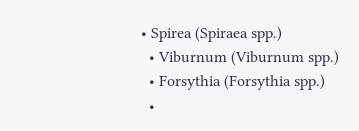• Spirea (Spiraea spp.)
  • Viburnum (Viburnum spp.)
  • Forsythia (Forsythia spp.)
  •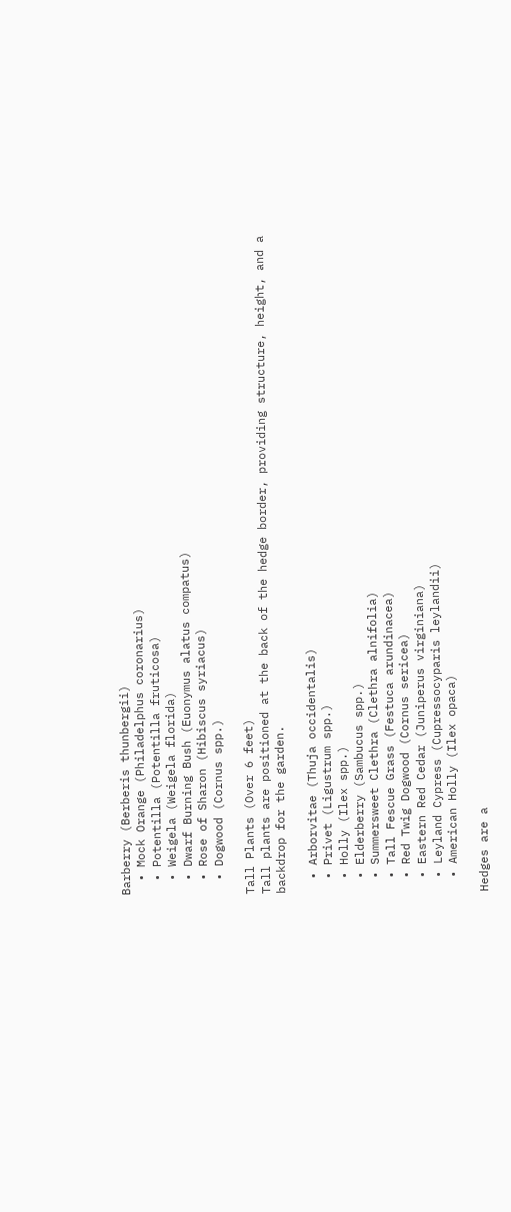Barberry (Berberis thunbergii)
  • Mock Orange (Philadelphus coronarius)
  • Potentilla (Potentilla fruticosa)
  • Weigela (Weigela florida)
  • Dwarf Burning Bush (Euonymus alatus compatus)
  • Rose of Sharon (Hibiscus syriacus)
  • Dogwood (Cornus spp.)

Tall Plants (Over 6 feet)
Tall plants are positioned at the back of the hedge border, providing structure, height, and a backdrop for the garden.

  • Arborvitae (Thuja occidentalis)
  • Privet (Ligustrum spp.)
  • Holly (Ilex spp.)
  • Elderberry (Sambucus spp.)
  • Summersweet Clethra (Clethra alnifolia)
  • Tall Fescue Grass (Festuca arundinacea)
  • Red Twig Dogwood (Cornus sericea)
  • Eastern Red Cedar (Juniperus virginiana)
  • Leyland Cypress (Cupressocyparis leylandii)
  • American Holly (Ilex opaca)

Hedges are a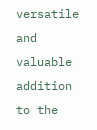versatile and valuable addition to the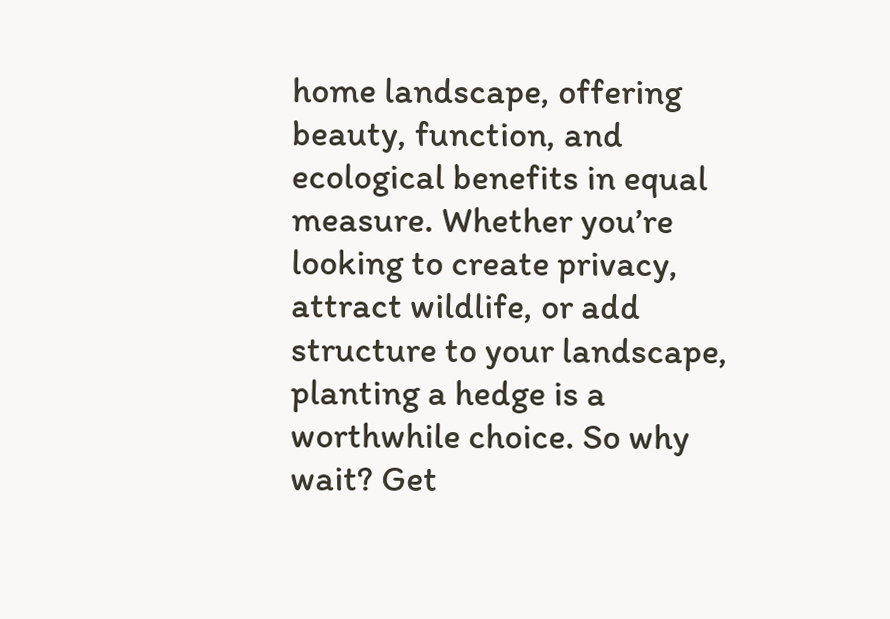home landscape, offering beauty, function, and ecological benefits in equal measure. Whether you’re looking to create privacy, attract wildlife, or add structure to your landscape, planting a hedge is a worthwhile choice. So why wait? Get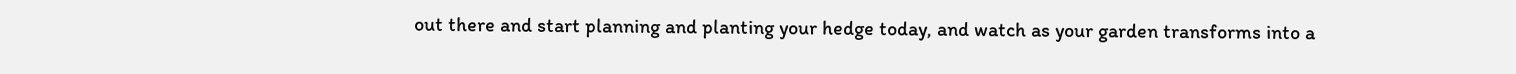out there and start planning and planting your hedge today, and watch as your garden transforms into a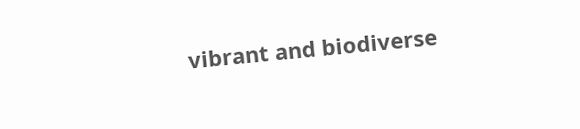vibrant and biodiverse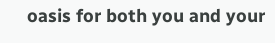oasis for both you and your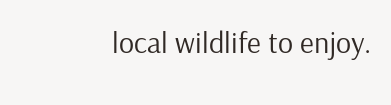local wildlife to enjoy.